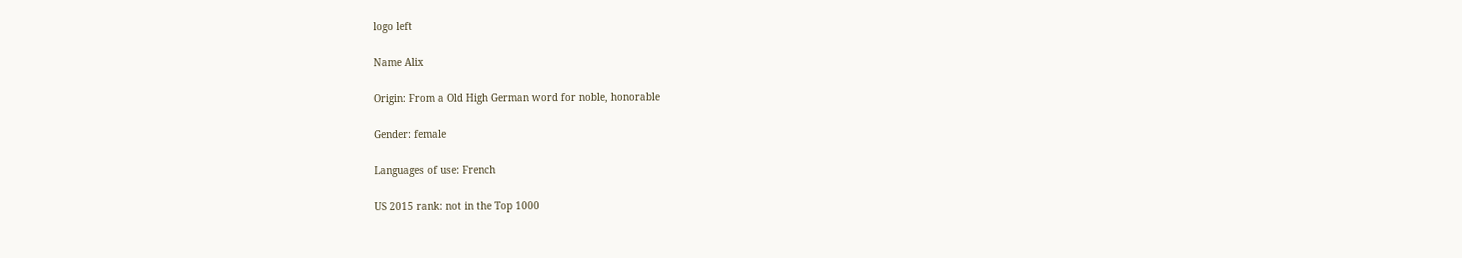logo left

Name Alix

Origin: From a Old High German word for noble, honorable

Gender: female

Languages of use: French

US 2015 rank: not in the Top 1000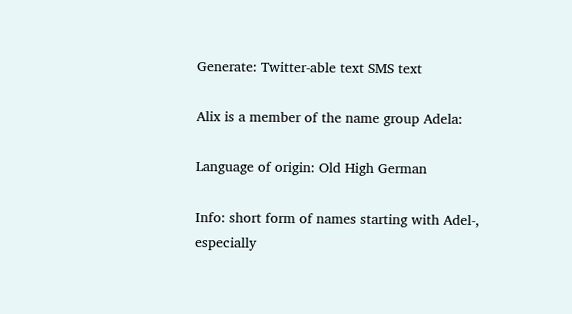Generate: Twitter-able text SMS text

Alix is a member of the name group Adela:

Language of origin: Old High German

Info: short form of names starting with Adel-, especially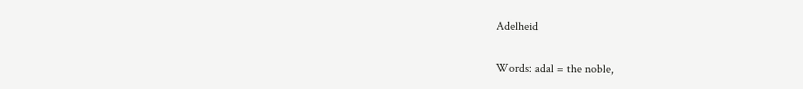Adelheid

Words: adal = the noble,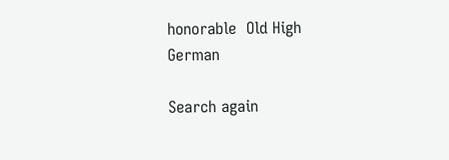honorable  Old High German

Search again